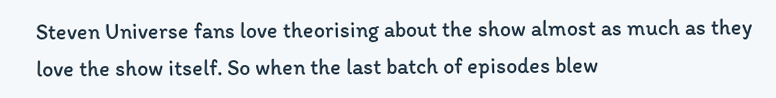Steven Universe fans love theorising about the show almost as much as they love the show itself. So when the last batch of episodes blew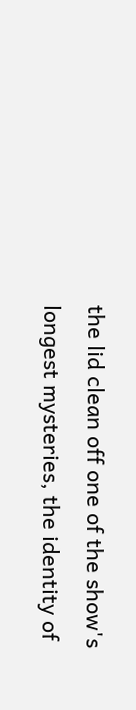the lid clean off one of the show's longest mysteries, the identity of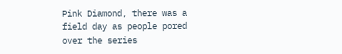Pink Diamond, there was a field day as people pored over the series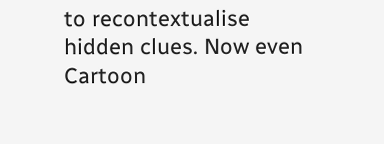to recontextualise hidden clues. Now even Cartoon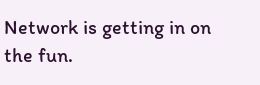Network is getting in on the fun.